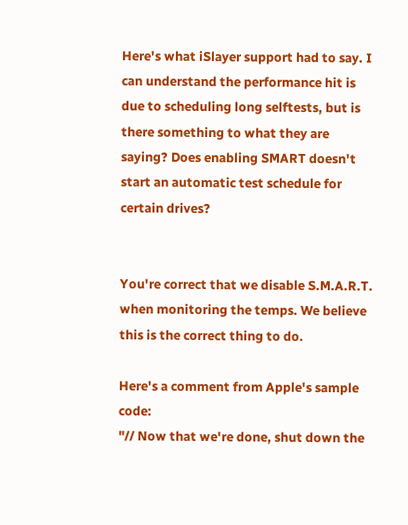Here's what iSlayer support had to say. I can understand the performance hit is due to scheduling long selftests, but is there something to what they are saying? Does enabling SMART doesn't start an automatic test schedule for certain drives?


You're correct that we disable S.M.A.R.T. when monitoring the temps. We believe this is the correct thing to do.

Here's a comment from Apple's sample code:
"// Now that we're done, shut down the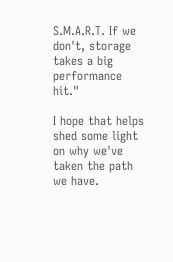S.M.A.R.T. If we don't, storage takes a big performance hit."

I hope that helps shed some light on why we've taken the path we have.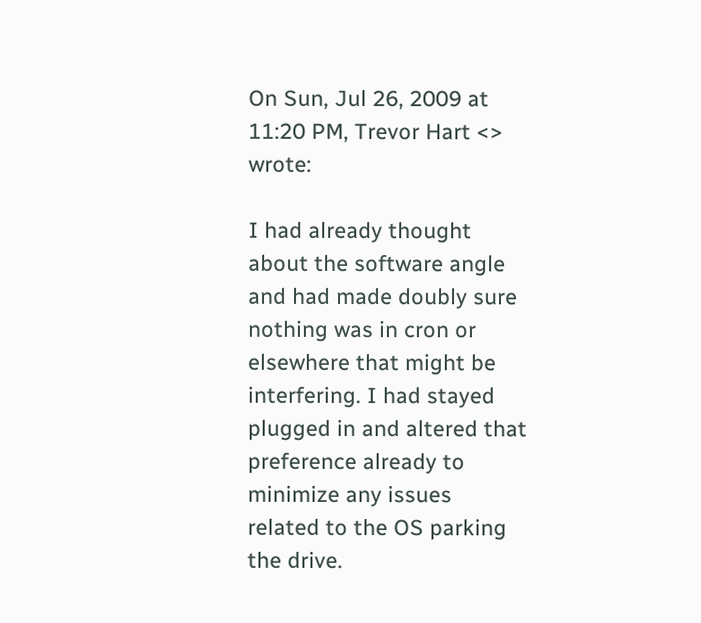On Sun, Jul 26, 2009 at 11:20 PM, Trevor Hart <> wrote:

I had already thought about the software angle and had made doubly sure nothing was in cron or elsewhere that might be interfering. I had stayed plugged in and altered that preference already to minimize any issues related to the OS parking the drive.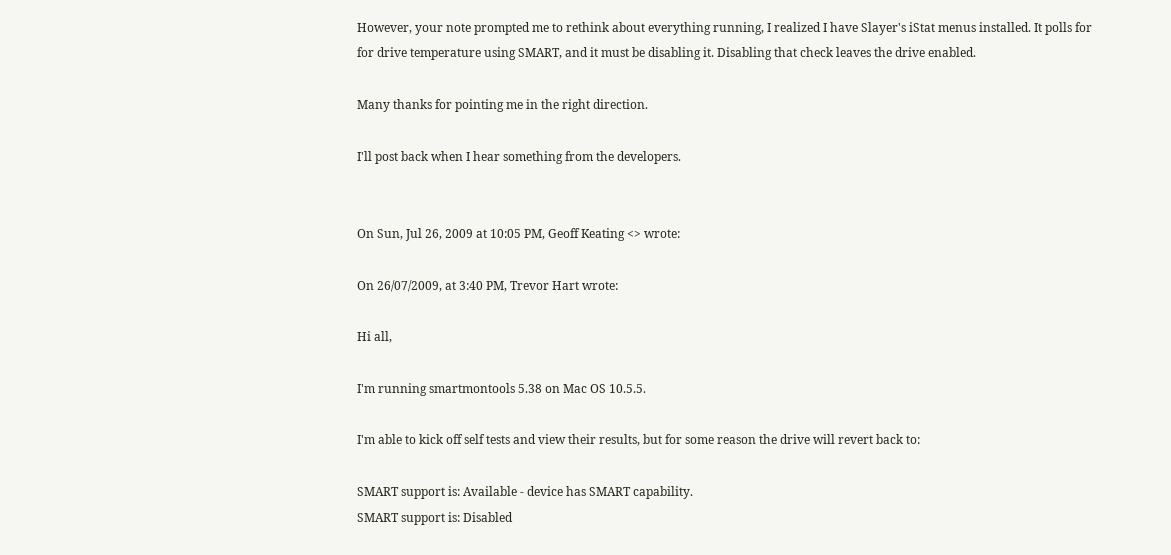However, your note prompted me to rethink about everything running, I realized I have Slayer's iStat menus installed. It polls for for drive temperature using SMART, and it must be disabling it. Disabling that check leaves the drive enabled.

Many thanks for pointing me in the right direction.

I'll post back when I hear something from the developers.


On Sun, Jul 26, 2009 at 10:05 PM, Geoff Keating <> wrote:

On 26/07/2009, at 3:40 PM, Trevor Hart wrote:

Hi all,

I'm running smartmontools 5.38 on Mac OS 10.5.5.

I'm able to kick off self tests and view their results, but for some reason the drive will revert back to:

SMART support is: Available - device has SMART capability.
SMART support is: Disabled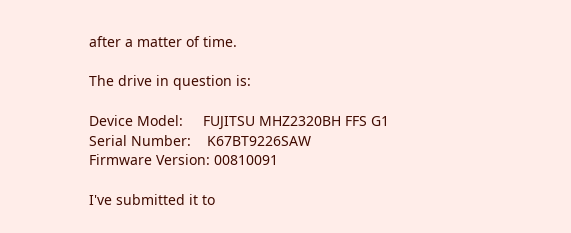after a matter of time.

The drive in question is:

Device Model:     FUJITSU MHZ2320BH FFS G1
Serial Number:    K67BT9226SAW
Firmware Version: 00810091

I've submitted it to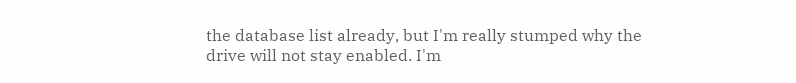the database list already, but I'm really stumped why the drive will not stay enabled. I'm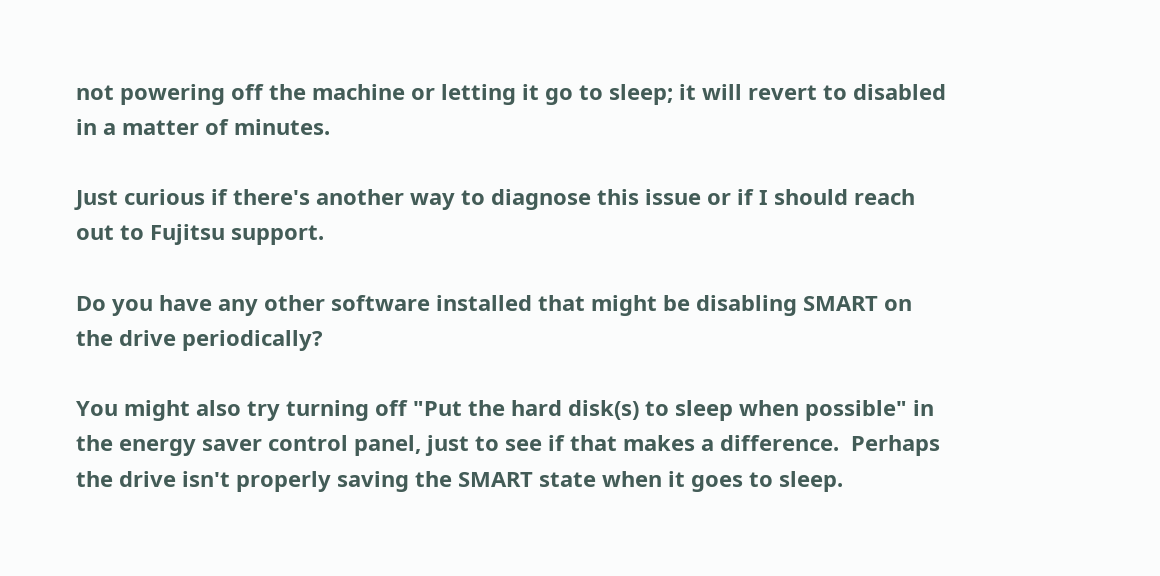not powering off the machine or letting it go to sleep; it will revert to disabled in a matter of minutes.

Just curious if there's another way to diagnose this issue or if I should reach out to Fujitsu support.

Do you have any other software installed that might be disabling SMART on the drive periodically?

You might also try turning off "Put the hard disk(s) to sleep when possible" in the energy saver control panel, just to see if that makes a difference.  Perhaps the drive isn't properly saving the SMART state when it goes to sleep.